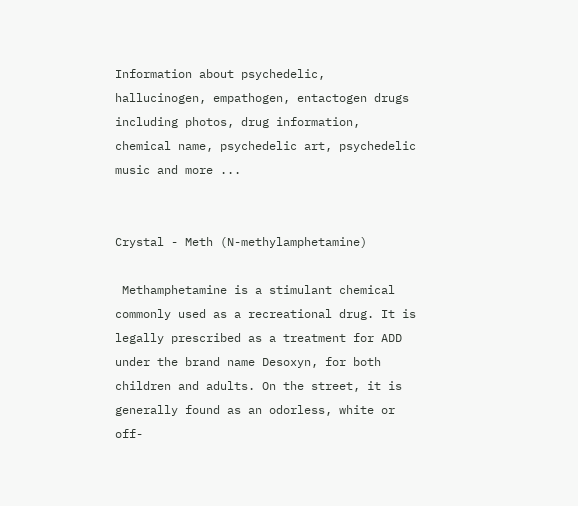Information about psychedelic, hallucinogen, empathogen, entactogen drugs including photos, drug information, chemical name, psychedelic art, psychedelic music and more ...


Crystal - Meth (N-methylamphetamine)

 Methamphetamine is a stimulant chemical commonly used as a recreational drug. It is legally prescribed as a treatment for ADD under the brand name Desoxyn, for both children and adults. On the street, it is generally found as an odorless, white or off-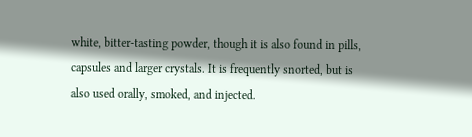white, bitter-tasting powder, though it is also found in pills, capsules and larger crystals. It is frequently snorted, but is also used orally, smoked, and injected.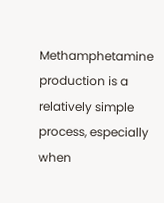Methamphetamine production is a relatively simple process, especially when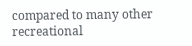compared to many other recreational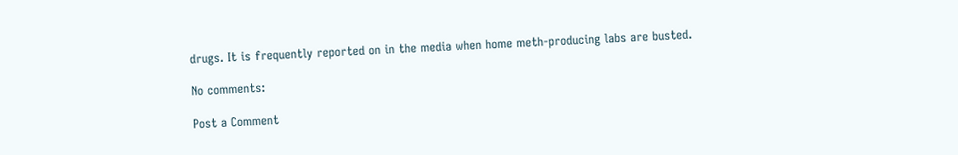drugs. It is frequently reported on in the media when home meth-producing labs are busted.

No comments:

Post a Comment